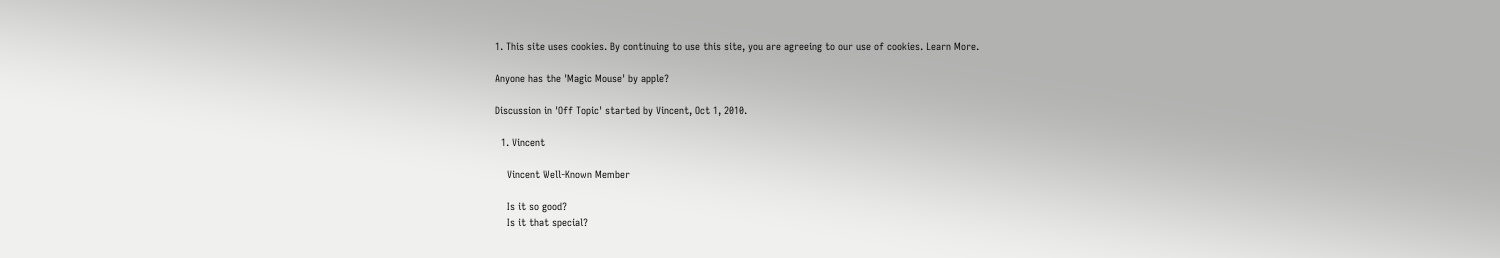1. This site uses cookies. By continuing to use this site, you are agreeing to our use of cookies. Learn More.

Anyone has the 'Magic Mouse' by apple?

Discussion in 'Off Topic' started by Vincent, Oct 1, 2010.

  1. Vincent

    Vincent Well-Known Member

    Is it so good?
    Is it that special?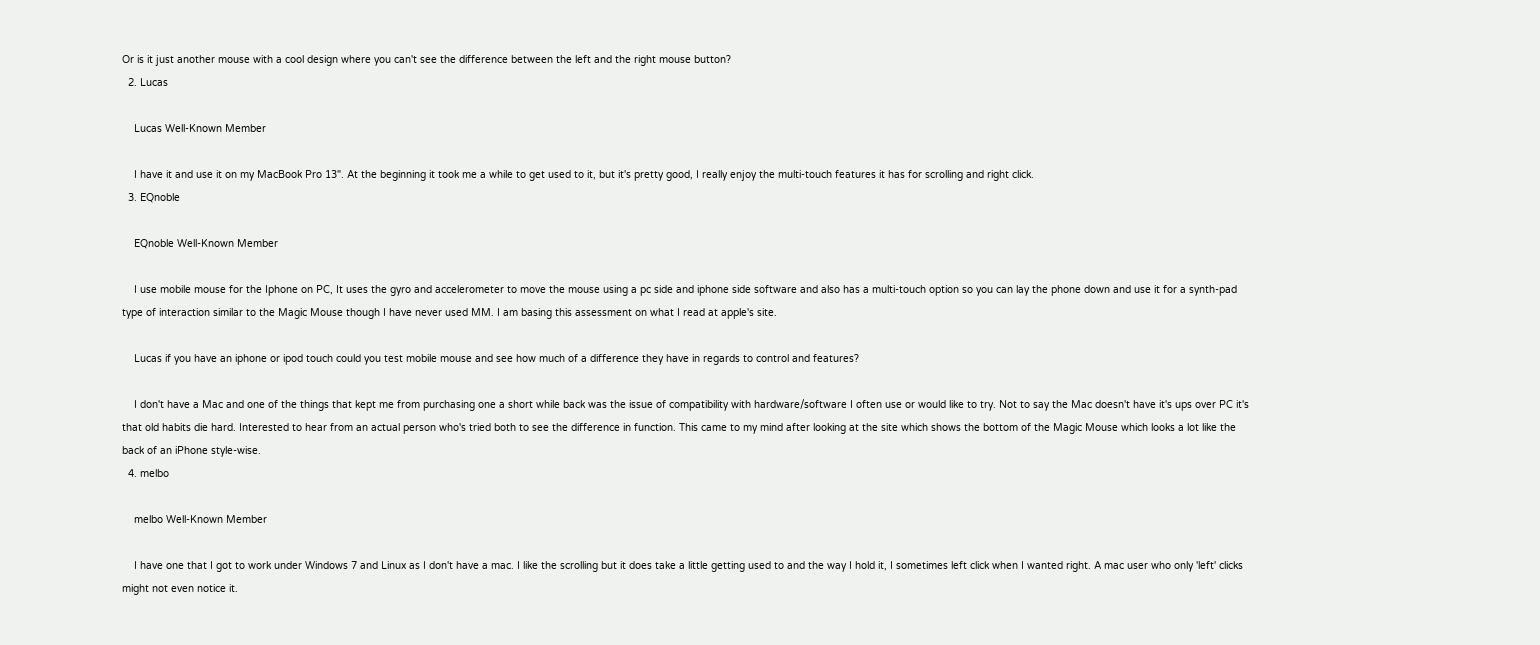Or is it just another mouse with a cool design where you can't see the difference between the left and the right mouse button?
  2. Lucas

    Lucas Well-Known Member

    I have it and use it on my MacBook Pro 13". At the beginning it took me a while to get used to it, but it's pretty good, I really enjoy the multi-touch features it has for scrolling and right click.
  3. EQnoble

    EQnoble Well-Known Member

    I use mobile mouse for the Iphone on PC, It uses the gyro and accelerometer to move the mouse using a pc side and iphone side software and also has a multi-touch option so you can lay the phone down and use it for a synth-pad type of interaction similar to the Magic Mouse though I have never used MM. I am basing this assessment on what I read at apple's site.

    Lucas if you have an iphone or ipod touch could you test mobile mouse and see how much of a difference they have in regards to control and features?

    I don't have a Mac and one of the things that kept me from purchasing one a short while back was the issue of compatibility with hardware/software I often use or would like to try. Not to say the Mac doesn't have it's ups over PC it's that old habits die hard. Interested to hear from an actual person who's tried both to see the difference in function. This came to my mind after looking at the site which shows the bottom of the Magic Mouse which looks a lot like the back of an iPhone style-wise.
  4. melbo

    melbo Well-Known Member

    I have one that I got to work under Windows 7 and Linux as I don't have a mac. I like the scrolling but it does take a little getting used to and the way I hold it, I sometimes left click when I wanted right. A mac user who only 'left' clicks might not even notice it.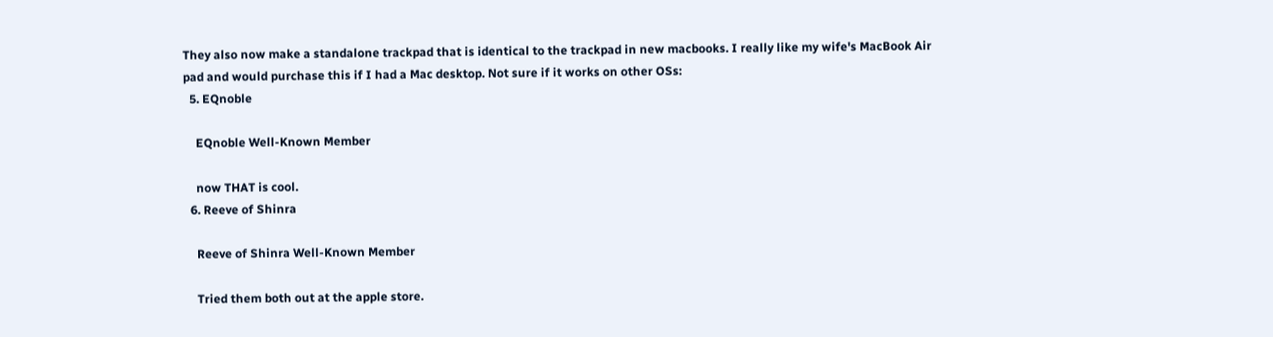They also now make a standalone trackpad that is identical to the trackpad in new macbooks. I really like my wife's MacBook Air pad and would purchase this if I had a Mac desktop. Not sure if it works on other OSs:
  5. EQnoble

    EQnoble Well-Known Member

    now THAT is cool.
  6. Reeve of Shinra

    Reeve of Shinra Well-Known Member

    Tried them both out at the apple store.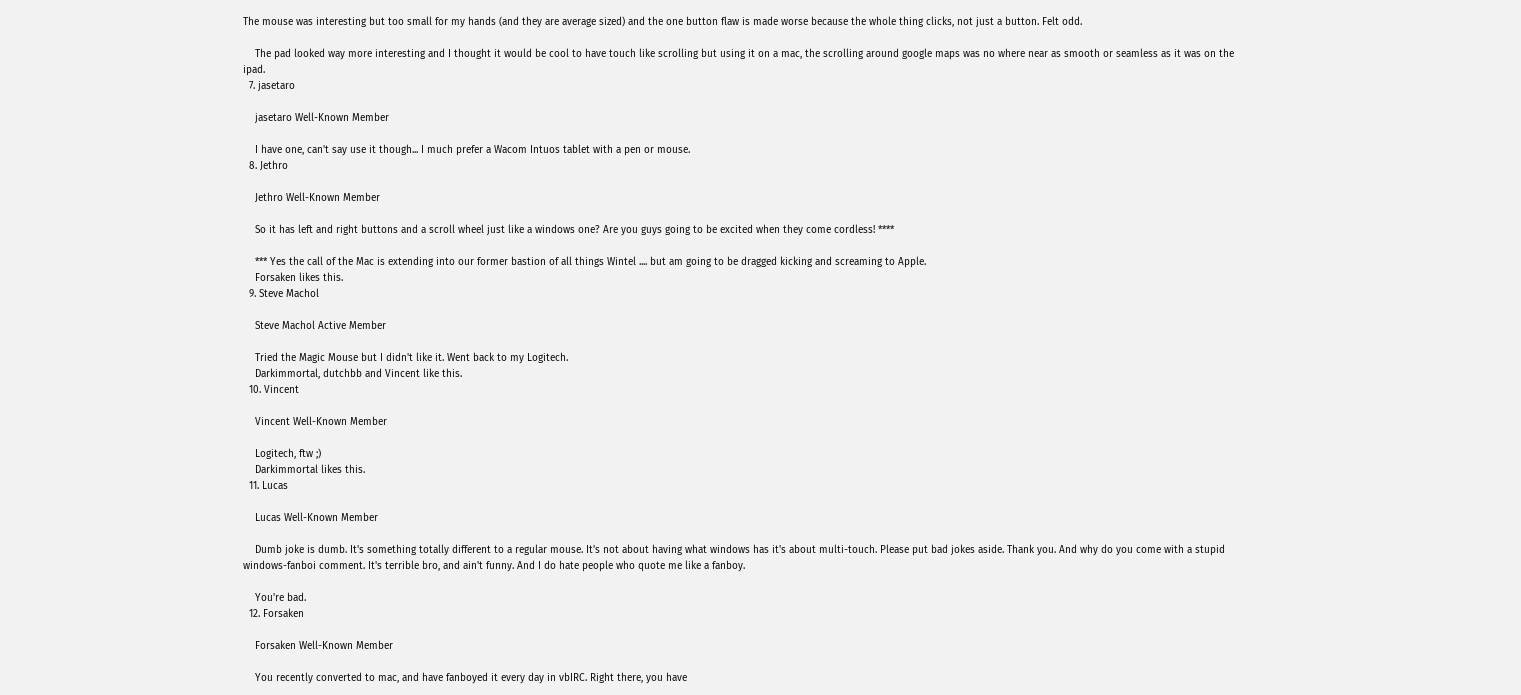The mouse was interesting but too small for my hands (and they are average sized) and the one button flaw is made worse because the whole thing clicks, not just a button. Felt odd.

    The pad looked way more interesting and I thought it would be cool to have touch like scrolling but using it on a mac, the scrolling around google maps was no where near as smooth or seamless as it was on the ipad.
  7. jasetaro

    jasetaro Well-Known Member

    I have one, can't say use it though... I much prefer a Wacom Intuos tablet with a pen or mouse.
  8. Jethro

    Jethro Well-Known Member

    So it has left and right buttons and a scroll wheel just like a windows one? Are you guys going to be excited when they come cordless! ****

    *** Yes the call of the Mac is extending into our former bastion of all things Wintel .... but am going to be dragged kicking and screaming to Apple.
    Forsaken likes this.
  9. Steve Machol

    Steve Machol Active Member

    Tried the Magic Mouse but I didn't like it. Went back to my Logitech.
    Darkimmortal, dutchbb and Vincent like this.
  10. Vincent

    Vincent Well-Known Member

    Logitech, ftw ;)
    Darkimmortal likes this.
  11. Lucas

    Lucas Well-Known Member

    Dumb joke is dumb. It's something totally different to a regular mouse. It's not about having what windows has it's about multi-touch. Please put bad jokes aside. Thank you. And why do you come with a stupid windows-fanboi comment. It's terrible bro, and ain't funny. And I do hate people who quote me like a fanboy.

    You're bad.
  12. Forsaken

    Forsaken Well-Known Member

    You recently converted to mac, and have fanboyed it every day in vbIRC. Right there, you have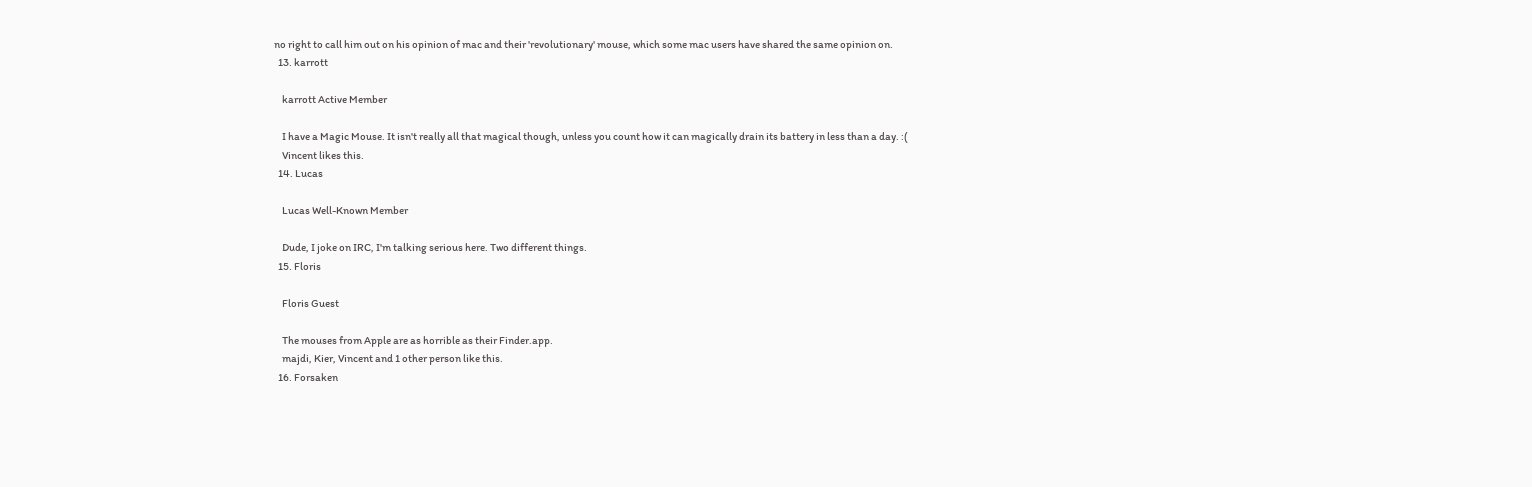no right to call him out on his opinion of mac and their 'revolutionary' mouse, which some mac users have shared the same opinion on.
  13. karrott

    karrott Active Member

    I have a Magic Mouse. It isn't really all that magical though, unless you count how it can magically drain its battery in less than a day. :(
    Vincent likes this.
  14. Lucas

    Lucas Well-Known Member

    Dude, I joke on IRC, I'm talking serious here. Two different things.
  15. Floris

    Floris Guest

    The mouses from Apple are as horrible as their Finder.app.
    majdi, Kier, Vincent and 1 other person like this.
  16. Forsaken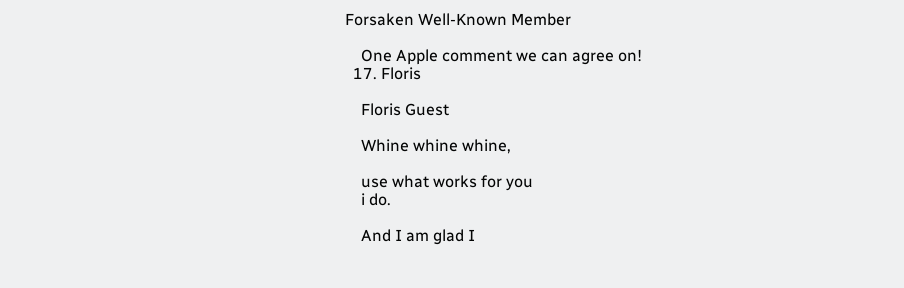Forsaken Well-Known Member

    One Apple comment we can agree on!
  17. Floris

    Floris Guest

    Whine whine whine,

    use what works for you
    i do.

    And I am glad I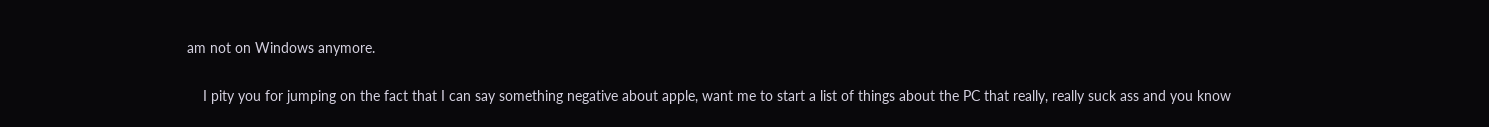am not on Windows anymore.

    I pity you for jumping on the fact that I can say something negative about apple, want me to start a list of things about the PC that really, really suck ass and you know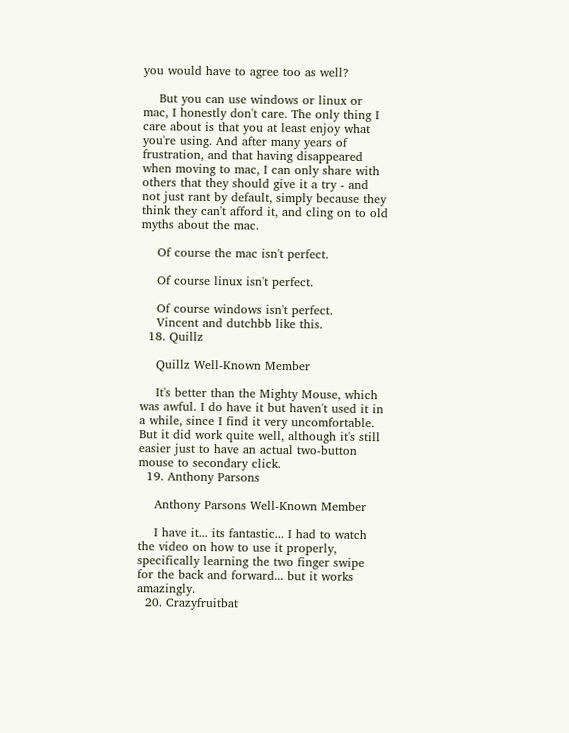you would have to agree too as well?

    But you can use windows or linux or mac, I honestly don't care. The only thing I care about is that you at least enjoy what you're using. And after many years of frustration, and that having disappeared when moving to mac, I can only share with others that they should give it a try - and not just rant by default, simply because they think they can't afford it, and cling on to old myths about the mac.

    Of course the mac isn't perfect.

    Of course linux isn't perfect.

    Of course windows isn't perfect.
    Vincent and dutchbb like this.
  18. Quillz

    Quillz Well-Known Member

    It's better than the Mighty Mouse, which was awful. I do have it but haven't used it in a while, since I find it very uncomfortable. But it did work quite well, although it's still easier just to have an actual two-button mouse to secondary click.
  19. Anthony Parsons

    Anthony Parsons Well-Known Member

    I have it... its fantastic... I had to watch the video on how to use it properly, specifically learning the two finger swipe for the back and forward... but it works amazingly.
  20. Crazyfruitbat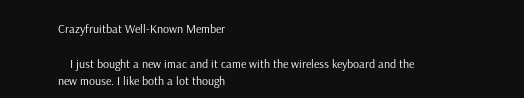Crazyfruitbat Well-Known Member

    I just bought a new imac and it came with the wireless keyboard and the new mouse. I like both a lot though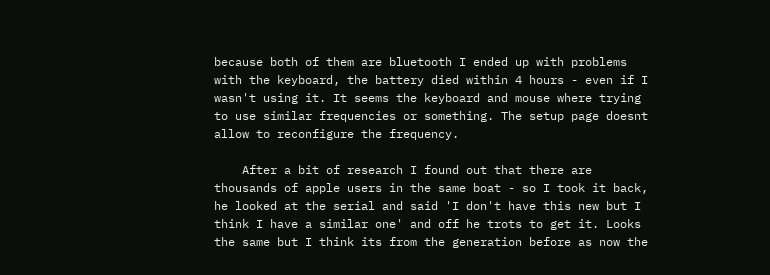because both of them are bluetooth I ended up with problems with the keyboard, the battery died within 4 hours - even if I wasn't using it. It seems the keyboard and mouse where trying to use similar frequencies or something. The setup page doesnt allow to reconfigure the frequency.

    After a bit of research I found out that there are thousands of apple users in the same boat - so I took it back, he looked at the serial and said 'I don't have this new but I think I have a similar one' and off he trots to get it. Looks the same but I think its from the generation before as now the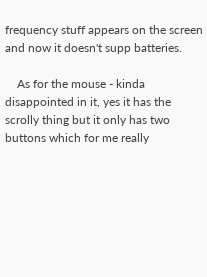frequency stuff appears on the screen and now it doesn't supp batteries.

    As for the mouse - kinda disappointed in it, yes it has the scrolly thing but it only has two buttons which for me really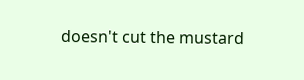doesn't cut the mustard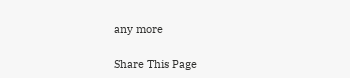any more

Share This Page